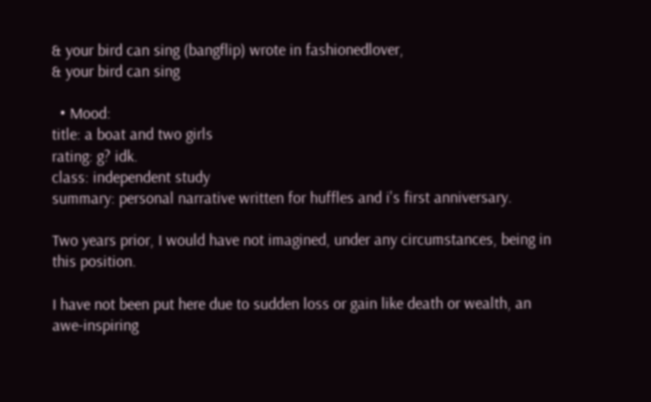& your bird can sing (bangflip) wrote in fashionedlover,
& your bird can sing

  • Mood:
title: a boat and two girls
rating: g? idk.
class: independent study
summary: personal narrative written for huffles and i's first anniversary.

Two years prior, I would have not imagined, under any circumstances, being in this position.

I have not been put here due to sudden loss or gain like death or wealth, an awe-inspiring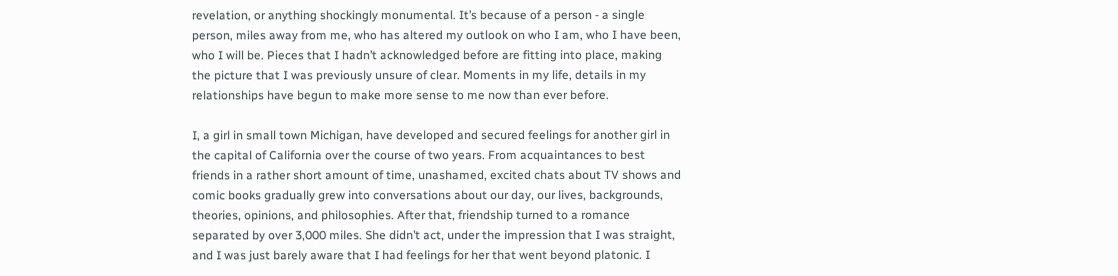revelation, or anything shockingly monumental. It’s because of a person - a single person, miles away from me, who has altered my outlook on who I am, who I have been, who I will be. Pieces that I hadn’t acknowledged before are fitting into place, making the picture that I was previously unsure of clear. Moments in my life, details in my relationships have begun to make more sense to me now than ever before.

I, a girl in small town Michigan, have developed and secured feelings for another girl in the capital of California over the course of two years. From acquaintances to best friends in a rather short amount of time, unashamed, excited chats about TV shows and comic books gradually grew into conversations about our day, our lives, backgrounds, theories, opinions, and philosophies. After that, friendship turned to a romance separated by over 3,000 miles. She didn’t act, under the impression that I was straight, and I was just barely aware that I had feelings for her that went beyond platonic. I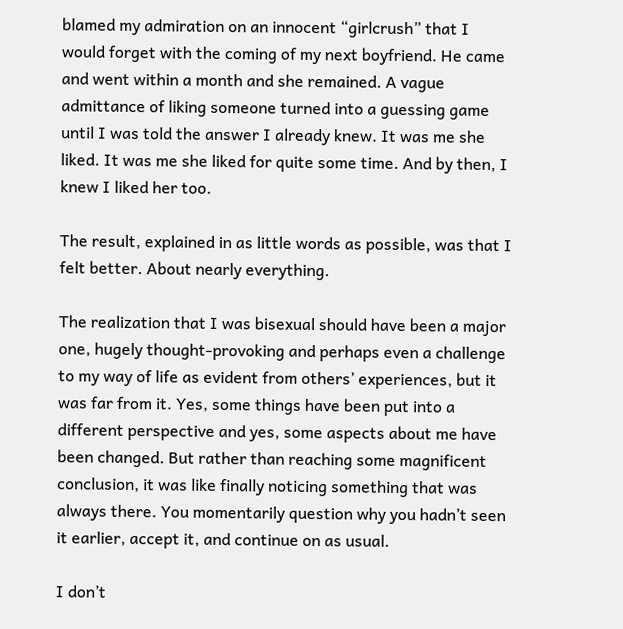blamed my admiration on an innocent “girlcrush” that I would forget with the coming of my next boyfriend. He came and went within a month and she remained. A vague admittance of liking someone turned into a guessing game until I was told the answer I already knew. It was me she liked. It was me she liked for quite some time. And by then, I knew I liked her too.

The result, explained in as little words as possible, was that I felt better. About nearly everything.

The realization that I was bisexual should have been a major one, hugely thought-provoking and perhaps even a challenge to my way of life as evident from others’ experiences, but it was far from it. Yes, some things have been put into a different perspective and yes, some aspects about me have been changed. But rather than reaching some magnificent conclusion, it was like finally noticing something that was always there. You momentarily question why you hadn’t seen it earlier, accept it, and continue on as usual.

I don’t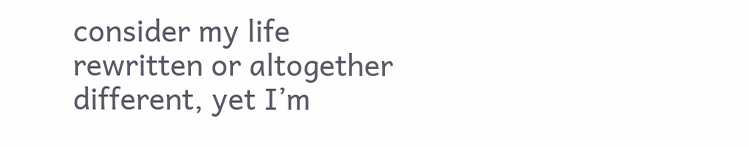consider my life rewritten or altogether different, yet I’m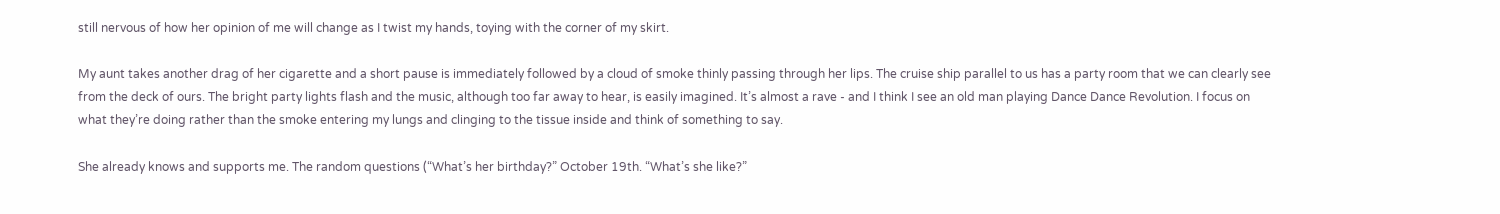still nervous of how her opinion of me will change as I twist my hands, toying with the corner of my skirt.

My aunt takes another drag of her cigarette and a short pause is immediately followed by a cloud of smoke thinly passing through her lips. The cruise ship parallel to us has a party room that we can clearly see from the deck of ours. The bright party lights flash and the music, although too far away to hear, is easily imagined. It’s almost a rave - and I think I see an old man playing Dance Dance Revolution. I focus on what they’re doing rather than the smoke entering my lungs and clinging to the tissue inside and think of something to say.

She already knows and supports me. The random questions (“What’s her birthday?” October 19th. “What’s she like?”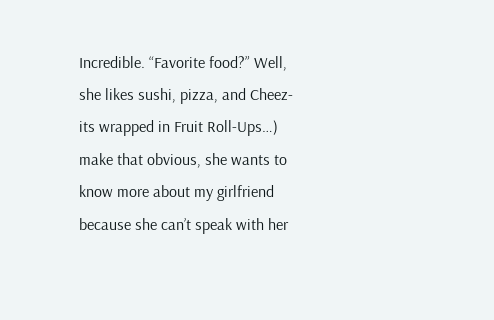Incredible. “Favorite food?” Well, she likes sushi, pizza, and Cheez-its wrapped in Fruit Roll-Ups…) make that obvious, she wants to know more about my girlfriend because she can’t speak with her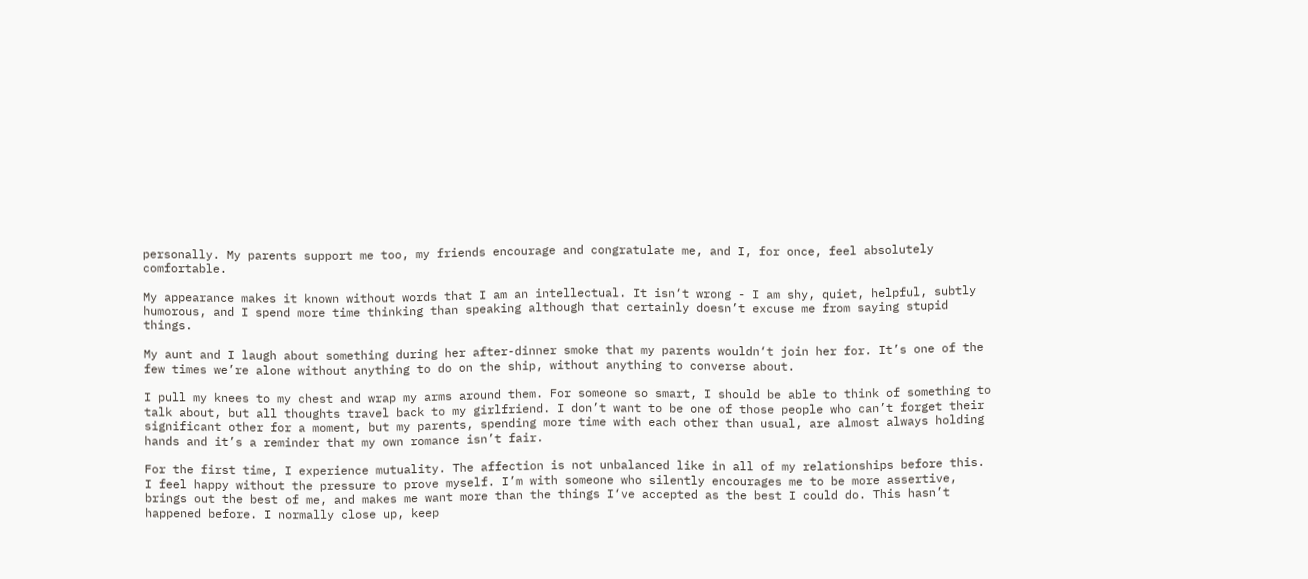personally. My parents support me too, my friends encourage and congratulate me, and I, for once, feel absolutely comfortable.

My appearance makes it known without words that I am an intellectual. It isn‘t wrong - I am shy, quiet, helpful, subtly humorous, and I spend more time thinking than speaking although that certainly doesn’t excuse me from saying stupid things.

My aunt and I laugh about something during her after-dinner smoke that my parents wouldn‘t join her for. It’s one of the few times we’re alone without anything to do on the ship, without anything to converse about.

I pull my knees to my chest and wrap my arms around them. For someone so smart, I should be able to think of something to talk about, but all thoughts travel back to my girlfriend. I don’t want to be one of those people who can’t forget their significant other for a moment, but my parents, spending more time with each other than usual, are almost always holding hands and it’s a reminder that my own romance isn’t fair.

For the first time, I experience mutuality. The affection is not unbalanced like in all of my relationships before this. I feel happy without the pressure to prove myself. I’m with someone who silently encourages me to be more assertive, brings out the best of me, and makes me want more than the things I‘ve accepted as the best I could do. This hasn’t happened before. I normally close up, keep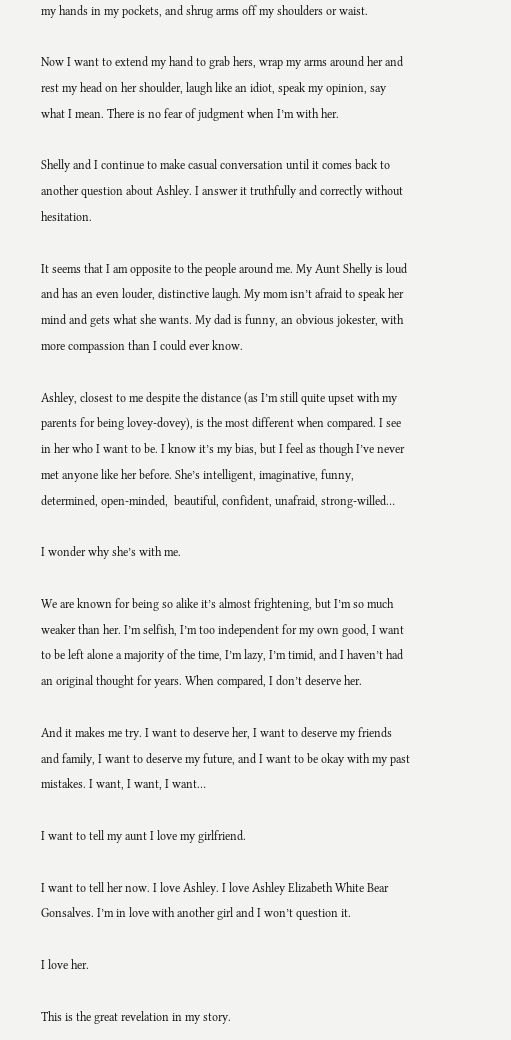my hands in my pockets, and shrug arms off my shoulders or waist.

Now I want to extend my hand to grab hers, wrap my arms around her and rest my head on her shoulder, laugh like an idiot, speak my opinion, say what I mean. There is no fear of judgment when I’m with her.

Shelly and I continue to make casual conversation until it comes back to another question about Ashley. I answer it truthfully and correctly without hesitation.

It seems that I am opposite to the people around me. My Aunt Shelly is loud and has an even louder, distinctive laugh. My mom isn’t afraid to speak her mind and gets what she wants. My dad is funny, an obvious jokester, with more compassion than I could ever know.

Ashley, closest to me despite the distance (as I’m still quite upset with my parents for being lovey-dovey), is the most different when compared. I see in her who I want to be. I know it’s my bias, but I feel as though I’ve never met anyone like her before. She’s intelligent, imaginative, funny, determined, open-minded,  beautiful, confident, unafraid, strong-willed…

I wonder why she’s with me.

We are known for being so alike it’s almost frightening, but I’m so much weaker than her. I’m selfish, I’m too independent for my own good, I want to be left alone a majority of the time, I’m lazy, I’m timid, and I haven’t had an original thought for years. When compared, I don’t deserve her.

And it makes me try. I want to deserve her, I want to deserve my friends and family, I want to deserve my future, and I want to be okay with my past mistakes. I want, I want, I want…

I want to tell my aunt I love my girlfriend.

I want to tell her now. I love Ashley. I love Ashley Elizabeth White Bear Gonsalves. I’m in love with another girl and I won’t question it.

I love her.

This is the great revelation in my story.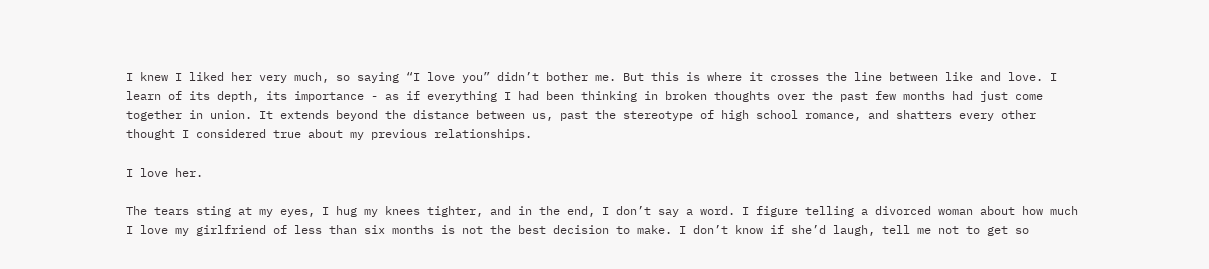I knew I liked her very much, so saying “I love you” didn’t bother me. But this is where it crosses the line between like and love. I learn of its depth, its importance - as if everything I had been thinking in broken thoughts over the past few months had just come together in union. It extends beyond the distance between us, past the stereotype of high school romance, and shatters every other thought I considered true about my previous relationships.

I love her.

The tears sting at my eyes, I hug my knees tighter, and in the end, I don’t say a word. I figure telling a divorced woman about how much I love my girlfriend of less than six months is not the best decision to make. I don’t know if she’d laugh, tell me not to get so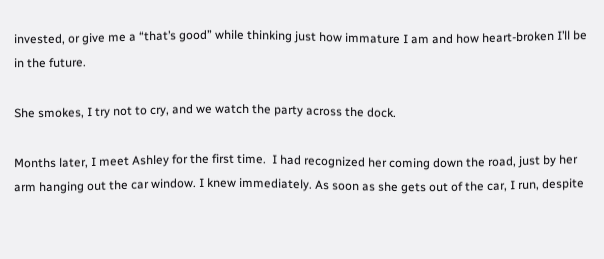invested, or give me a “that’s good” while thinking just how immature I am and how heart-broken I’ll be in the future.

She smokes, I try not to cry, and we watch the party across the dock.

Months later, I meet Ashley for the first time.  I had recognized her coming down the road, just by her arm hanging out the car window. I knew immediately. As soon as she gets out of the car, I run, despite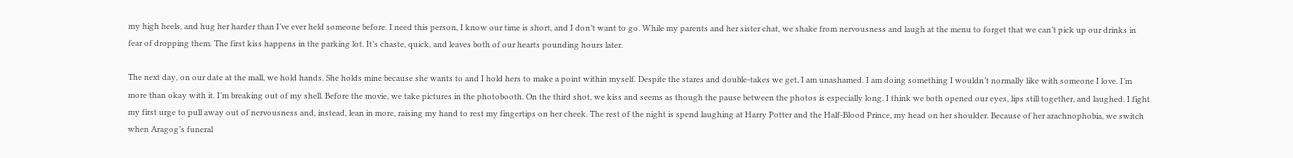my high heels, and hug her harder than I’ve ever held someone before. I need this person, I know our time is short, and I don’t want to go. While my parents and her sister chat, we shake from nervousness and laugh at the menu to forget that we can’t pick up our drinks in fear of dropping them. The first kiss happens in the parking lot. It’s chaste, quick, and leaves both of our hearts pounding hours later.

The next day, on our date at the mall, we hold hands. She holds mine because she wants to and I hold hers to make a point within myself. Despite the stares and double-takes we get, I am unashamed. I am doing something I wouldn’t normally like with someone I love. I’m more than okay with it. I’m breaking out of my shell. Before the movie, we take pictures in the photobooth. On the third shot, we kiss and seems as though the pause between the photos is especially long. I think we both opened our eyes, lips still together, and laughed. I fight my first urge to pull away out of nervousness and, instead, lean in more, raising my hand to rest my fingertips on her cheek. The rest of the night is spend laughing at Harry Potter and the Half-Blood Prince, my head on her shoulder. Because of her arachnophobia, we switch when Aragog’s funeral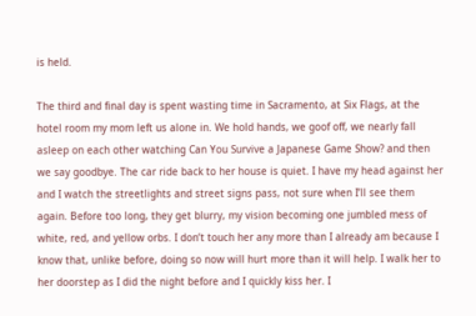is held.

The third and final day is spent wasting time in Sacramento, at Six Flags, at the hotel room my mom left us alone in. We hold hands, we goof off, we nearly fall asleep on each other watching Can You Survive a Japanese Game Show? and then we say goodbye. The car ride back to her house is quiet. I have my head against her and I watch the streetlights and street signs pass, not sure when I’ll see them again. Before too long, they get blurry, my vision becoming one jumbled mess of white, red, and yellow orbs. I don’t touch her any more than I already am because I know that, unlike before, doing so now will hurt more than it will help. I walk her to her doorstep as I did the night before and I quickly kiss her. I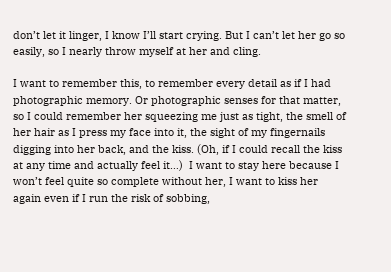don’t let it linger, I know I’ll start crying. But I can’t let her go so easily, so I nearly throw myself at her and cling.

I want to remember this, to remember every detail as if I had photographic memory. Or photographic senses for that matter, so I could remember her squeezing me just as tight, the smell of her hair as I press my face into it, the sight of my fingernails digging into her back, and the kiss. (Oh, if I could recall the kiss at any time and actually feel it…)  I want to stay here because I won’t feel quite so complete without her, I want to kiss her again even if I run the risk of sobbing,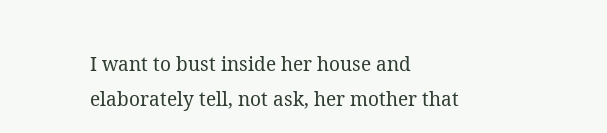I want to bust inside her house and elaborately tell, not ask, her mother that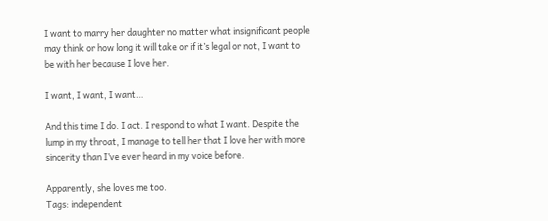I want to marry her daughter no matter what insignificant people may think or how long it will take or if it’s legal or not, I want to be with her because I love her.

I want, I want, I want…

And this time I do. I act. I respond to what I want. Despite the lump in my throat, I manage to tell her that I love her with more sincerity than I’ve ever heard in my voice before.

Apparently, she loves me too.
Tags: independent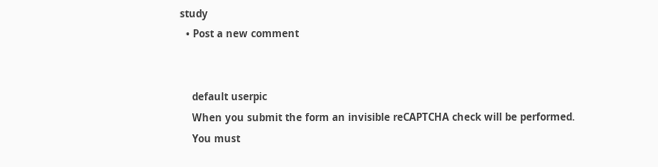study
  • Post a new comment


    default userpic
    When you submit the form an invisible reCAPTCHA check will be performed.
    You must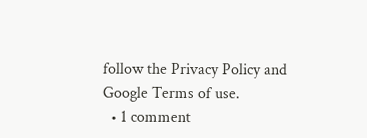follow the Privacy Policy and Google Terms of use.
  • 1 comment